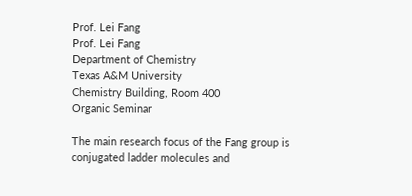Prof. Lei Fang
Prof. Lei Fang
Department of Chemistry
Texas A&M University
Chemistry Building, Room 400
Organic Seminar

The main research focus of the Fang group is conjugated ladder molecules and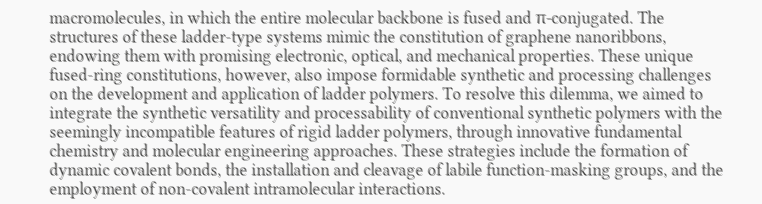macromolecules, in which the entire molecular backbone is fused and π-conjugated. The structures of these ladder-type systems mimic the constitution of graphene nanoribbons, endowing them with promising electronic, optical, and mechanical properties. These unique fused-ring constitutions, however, also impose formidable synthetic and processing challenges on the development and application of ladder polymers. To resolve this dilemma, we aimed to integrate the synthetic versatility and processability of conventional synthetic polymers with the seemingly incompatible features of rigid ladder polymers, through innovative fundamental chemistry and molecular engineering approaches. These strategies include the formation of dynamic covalent bonds, the installation and cleavage of labile function-masking groups, and the employment of non-covalent intramolecular interactions.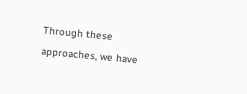Through these approaches, we have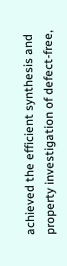achieved the efficient synthesis and property investigation of defect-free,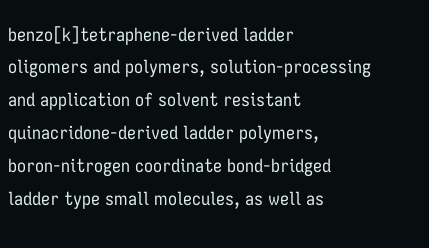benzo[k]tetraphene-derived ladder oligomers and polymers, solution-processing and application of solvent resistant quinacridone-derived ladder polymers, boron-nitrogen coordinate bond-bridged ladder type small molecules, as well as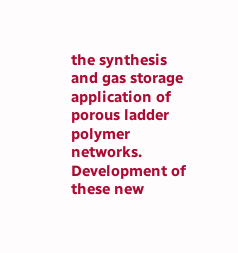the synthesis and gas storage application of porous ladder polymer networks. Development of these new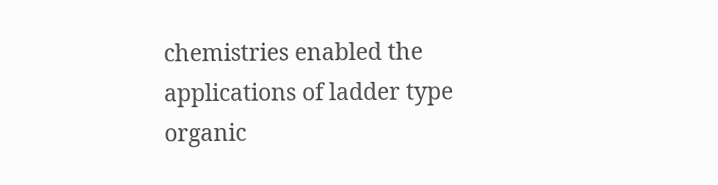chemistries enabled the applications of ladder type organic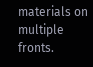materials on multiple fronts.